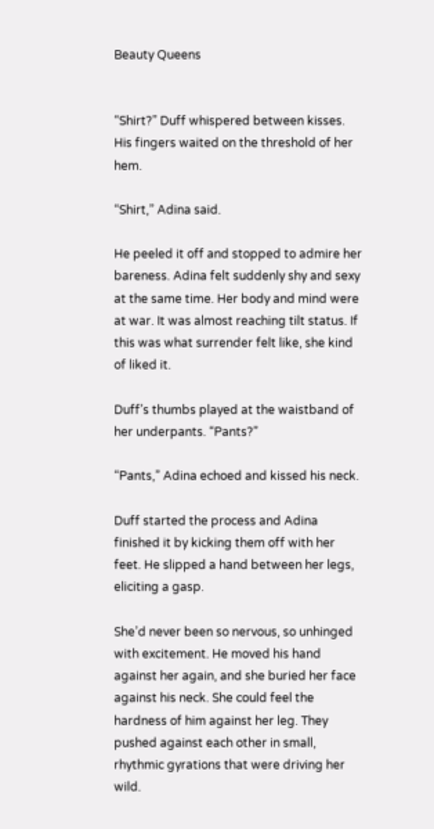Beauty Queens


“Shirt?” Duff whispered between kisses. His fingers waited on the threshold of her hem.

“Shirt,” Adina said.

He peeled it off and stopped to admire her bareness. Adina felt suddenly shy and sexy at the same time. Her body and mind were at war. It was almost reaching tilt status. If this was what surrender felt like, she kind of liked it.

Duff’s thumbs played at the waistband of her underpants. “Pants?”

“Pants,” Adina echoed and kissed his neck.

Duff started the process and Adina finished it by kicking them off with her feet. He slipped a hand between her legs, eliciting a gasp.

She’d never been so nervous, so unhinged with excitement. He moved his hand against her again, and she buried her face against his neck. She could feel the hardness of him against her leg. They pushed against each other in small, rhythmic gyrations that were driving her wild.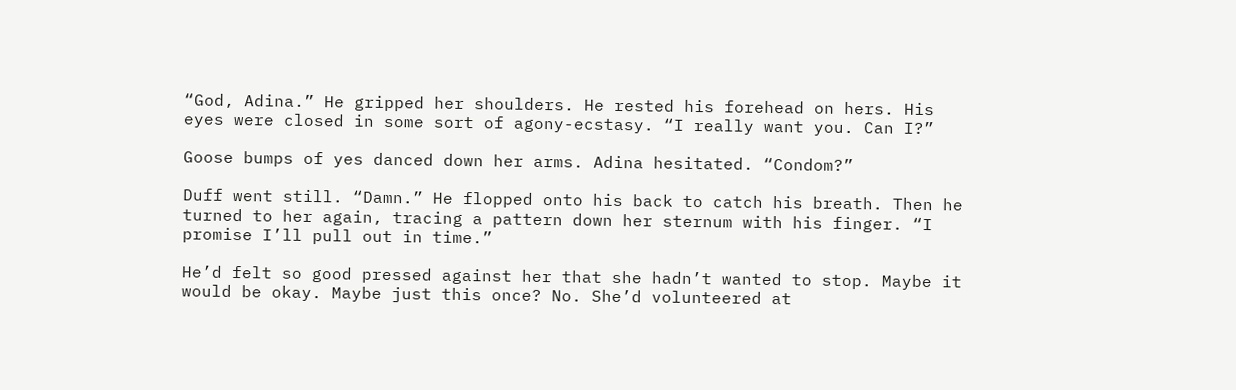“God, Adina.” He gripped her shoulders. He rested his forehead on hers. His eyes were closed in some sort of agony-ecstasy. “I really want you. Can I?”

Goose bumps of yes danced down her arms. Adina hesitated. “Condom?”

Duff went still. “Damn.” He flopped onto his back to catch his breath. Then he turned to her again, tracing a pattern down her sternum with his finger. “I promise I’ll pull out in time.”

He’d felt so good pressed against her that she hadn’t wanted to stop. Maybe it would be okay. Maybe just this once? No. She’d volunteered at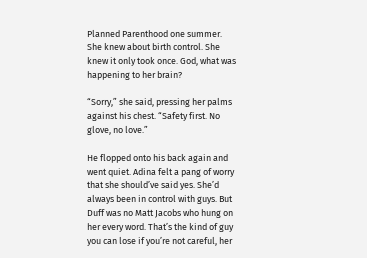Planned Parenthood one summer. She knew about birth control. She knew it only took once. God, what was happening to her brain?

“Sorry,” she said, pressing her palms against his chest. “Safety first. No glove, no love.”

He flopped onto his back again and went quiet. Adina felt a pang of worry that she should’ve said yes. She’d always been in control with guys. But Duff was no Matt Jacobs who hung on her every word. That’s the kind of guy you can lose if you’re not careful, her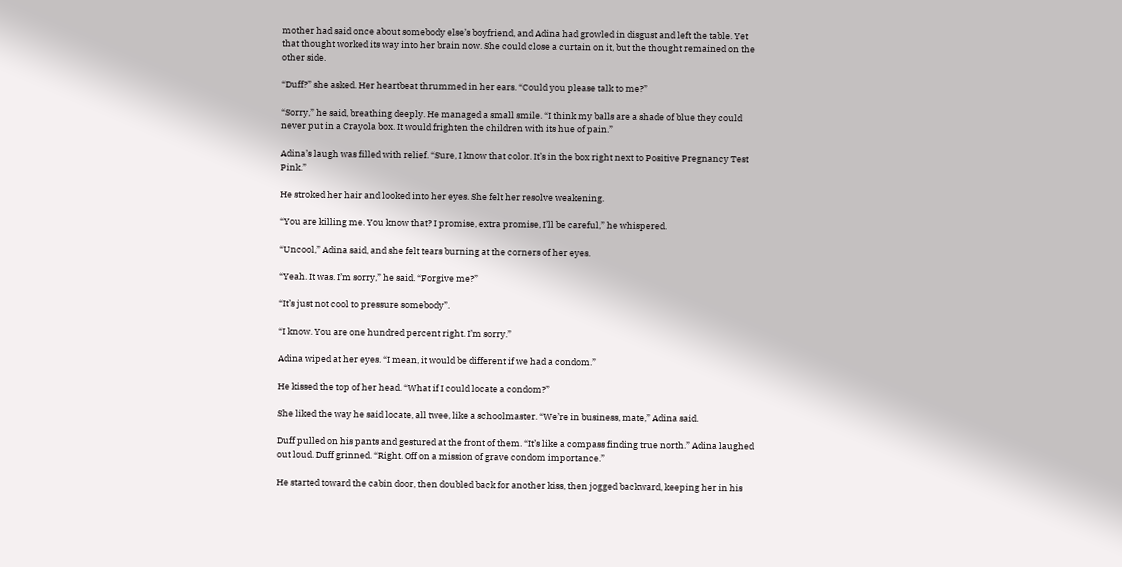mother had said once about somebody else’s boyfriend, and Adina had growled in disgust and left the table. Yet that thought worked its way into her brain now. She could close a curtain on it, but the thought remained on the other side.

“Duff?” she asked. Her heartbeat thrummed in her ears. “Could you please talk to me?”

“Sorry,” he said, breathing deeply. He managed a small smile. “I think my balls are a shade of blue they could never put in a Crayola box. It would frighten the children with its hue of pain.”

Adina’s laugh was filled with relief. “Sure, I know that color. It’s in the box right next to Positive Pregnancy Test Pink.”

He stroked her hair and looked into her eyes. She felt her resolve weakening.

“You are killing me. You know that? I promise, extra promise, I’ll be careful,” he whispered.

“Uncool,” Adina said, and she felt tears burning at the corners of her eyes.

“Yeah. It was. I’m sorry,” he said. “Forgive me?”

“It’s just not cool to pressure somebody”.

“I know. You are one hundred percent right. I’m sorry.”

Adina wiped at her eyes. “I mean, it would be different if we had a condom.”

He kissed the top of her head. “What if I could locate a condom?”

She liked the way he said locate, all twee, like a schoolmaster. “We’re in business, mate,” Adina said.

Duff pulled on his pants and gestured at the front of them. “It’s like a compass finding true north.” Adina laughed out loud. Duff grinned. “Right. Off on a mission of grave condom importance.”

He started toward the cabin door, then doubled back for another kiss, then jogged backward, keeping her in his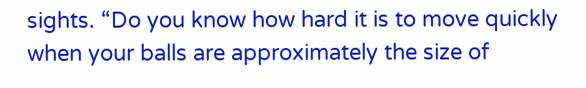sights. “Do you know how hard it is to move quickly when your balls are approximately the size of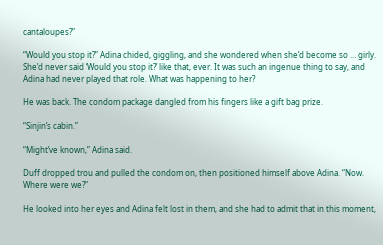cantaloupes?”

“Would you stop it?” Adina chided, giggling, and she wondered when she’d become so … girly. She’d never said ‘Would you stop it?’ like that, ever. It was such an ingenue thing to say, and Adina had never played that role. What was happening to her?

He was back. The condom package dangled from his fingers like a gift bag prize.

“Sinjin’s cabin.”

“Might’ve known,” Adina said.

Duff dropped trou and pulled the condom on, then positioned himself above Adina. “Now. Where were we?”

He looked into her eyes and Adina felt lost in them, and she had to admit that in this moment,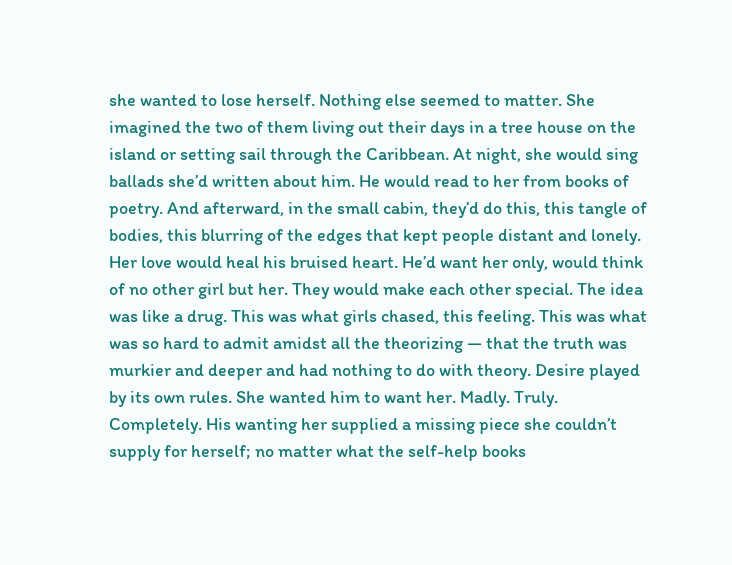she wanted to lose herself. Nothing else seemed to matter. She imagined the two of them living out their days in a tree house on the island or setting sail through the Caribbean. At night, she would sing ballads she’d written about him. He would read to her from books of poetry. And afterward, in the small cabin, they’d do this, this tangle of bodies, this blurring of the edges that kept people distant and lonely. Her love would heal his bruised heart. He’d want her only, would think of no other girl but her. They would make each other special. The idea was like a drug. This was what girls chased, this feeling. This was what was so hard to admit amidst all the theorizing — that the truth was murkier and deeper and had nothing to do with theory. Desire played by its own rules. She wanted him to want her. Madly. Truly. Completely. His wanting her supplied a missing piece she couldn’t supply for herself; no matter what the self-help books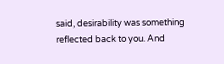said, desirability was something reflected back to you. And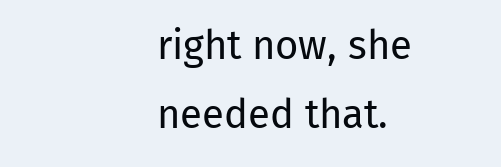right now, she needed that.